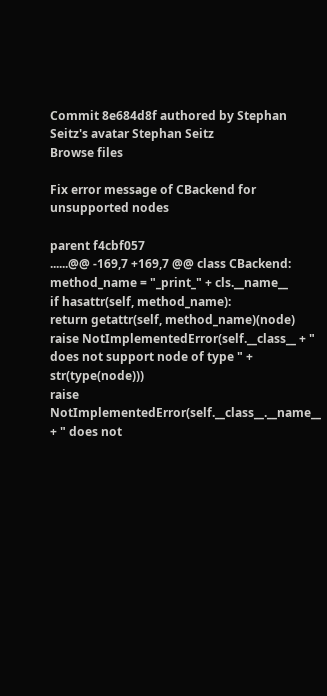Commit 8e684d8f authored by Stephan Seitz's avatar Stephan Seitz
Browse files

Fix error message of CBackend for unsupported nodes

parent f4cbf057
......@@ -169,7 +169,7 @@ class CBackend:
method_name = "_print_" + cls.__name__
if hasattr(self, method_name):
return getattr(self, method_name)(node)
raise NotImplementedError(self.__class__ + " does not support node of type " + str(type(node)))
raise NotImplementedError(self.__class__.__name__ + " does not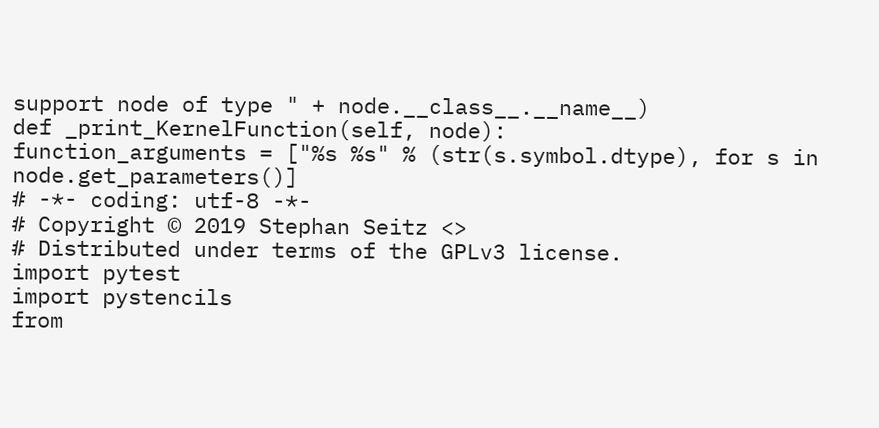support node of type " + node.__class__.__name__)
def _print_KernelFunction(self, node):
function_arguments = ["%s %s" % (str(s.symbol.dtype), for s in node.get_parameters()]
# -*- coding: utf-8 -*-
# Copyright © 2019 Stephan Seitz <>
# Distributed under terms of the GPLv3 license.
import pytest
import pystencils
from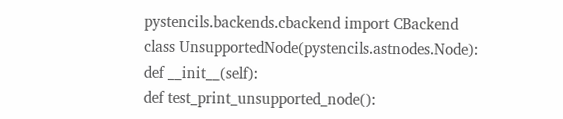pystencils.backends.cbackend import CBackend
class UnsupportedNode(pystencils.astnodes.Node):
def __init__(self):
def test_print_unsupported_node():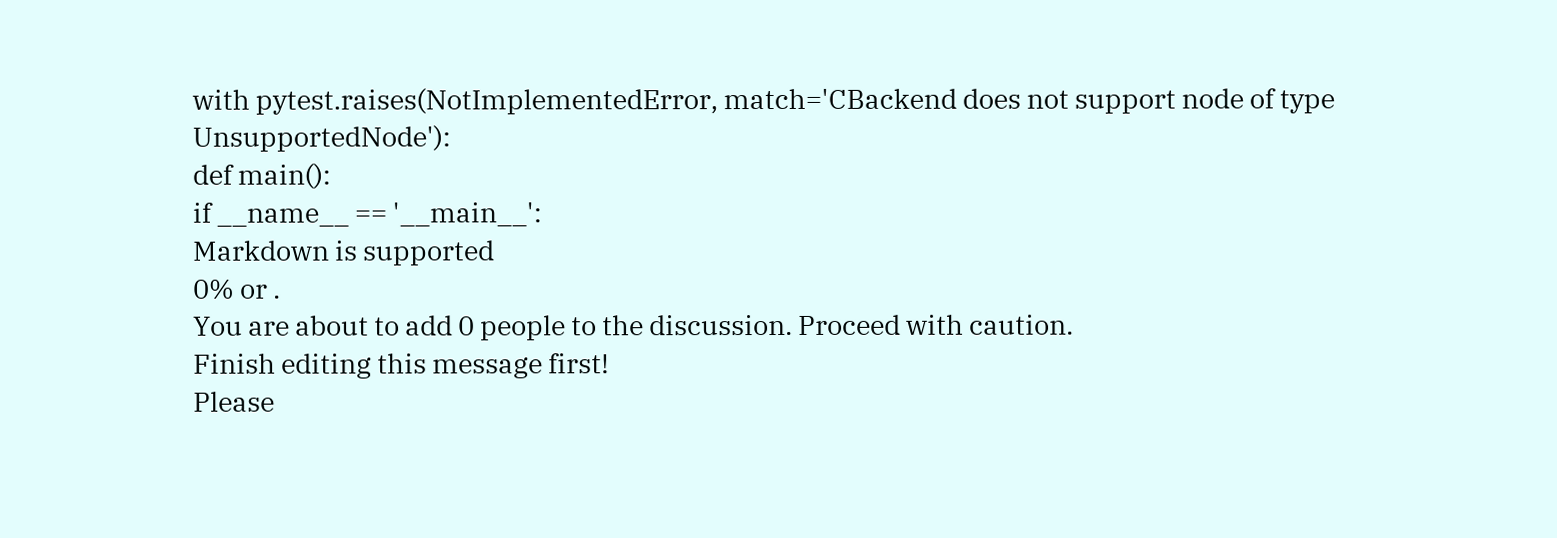with pytest.raises(NotImplementedError, match='CBackend does not support node of type UnsupportedNode'):
def main():
if __name__ == '__main__':
Markdown is supported
0% or .
You are about to add 0 people to the discussion. Proceed with caution.
Finish editing this message first!
Please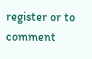register or to comment